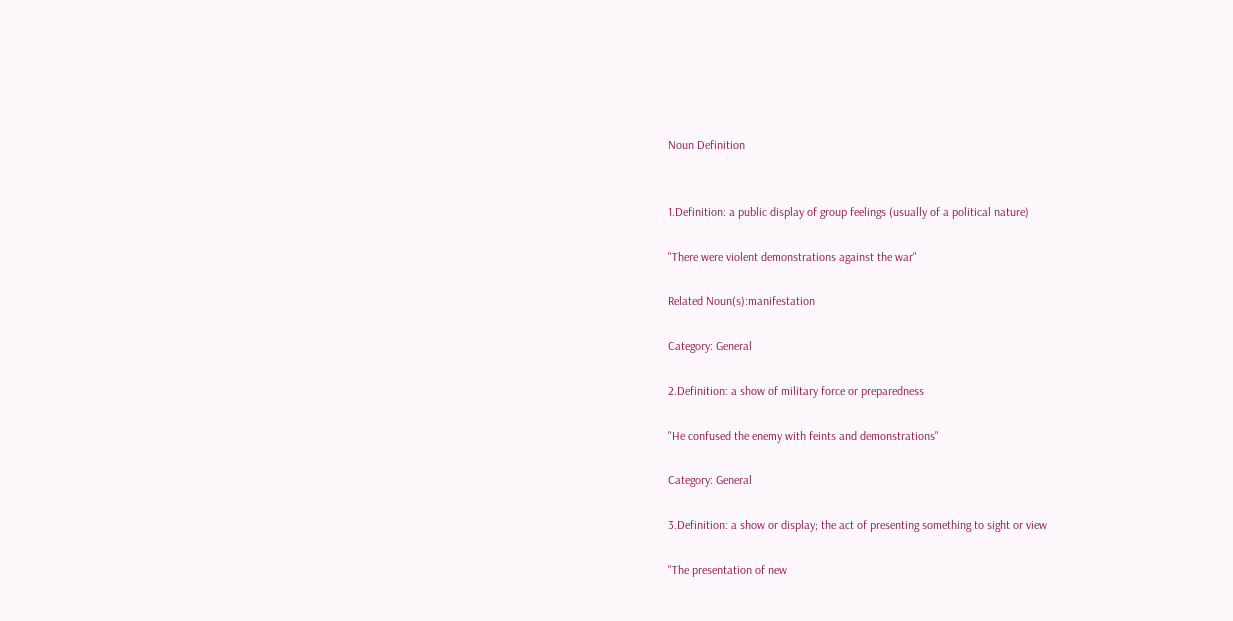Noun Definition


1.Definition: a public display of group feelings (usually of a political nature)

"There were violent demonstrations against the war"

Related Noun(s):manifestation

Category: General

2.Definition: a show of military force or preparedness

"He confused the enemy with feints and demonstrations"

Category: General

3.Definition: a show or display; the act of presenting something to sight or view

"The presentation of new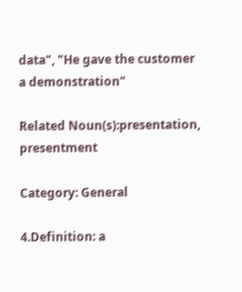data", "He gave the customer a demonstration"

Related Noun(s):presentation, presentment

Category: General

4.Definition: a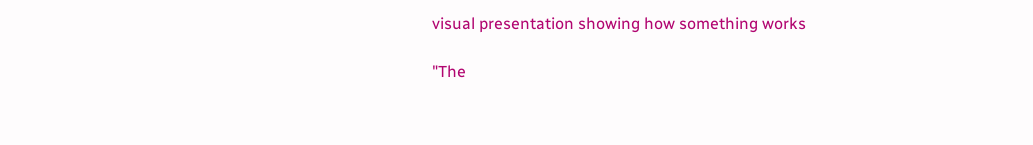visual presentation showing how something works

"The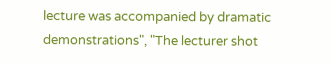lecture was accompanied by dramatic demonstrations", "The lecturer shot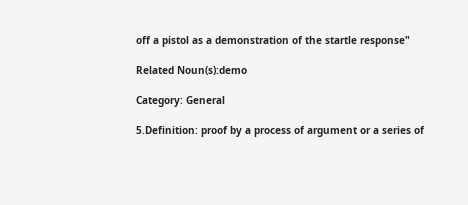off a pistol as a demonstration of the startle response"

Related Noun(s):demo

Category: General

5.Definition: proof by a process of argument or a series of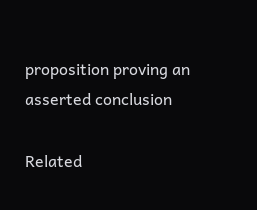proposition proving an asserted conclusion

Related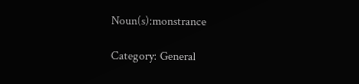Noun(s):monstrance

Category: General